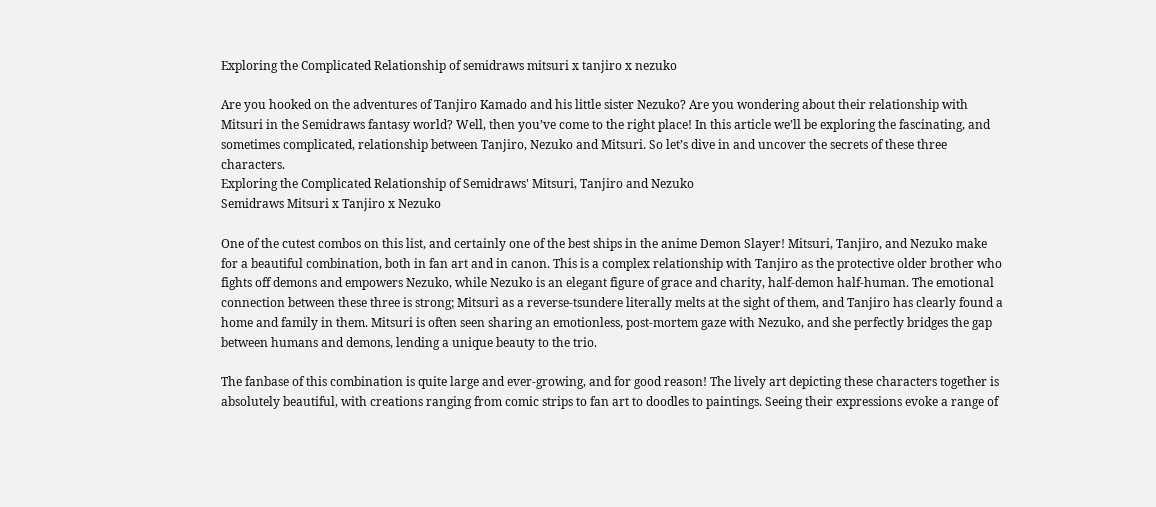Exploring the Complicated Relationship of semidraws mitsuri x tanjiro x nezuko

Are you hooked on the adventures of Tanjiro Kamado and his little sister Nezuko? Are you wondering about their relationship with Mitsuri in the Semidraws fantasy world? Well, then you’ve come to the right place! In this article we’ll be exploring the fascinating, and sometimes complicated, relationship between Tanjiro, Nezuko and Mitsuri. So let’s dive in and uncover the secrets of these three characters.
Exploring the Complicated Relationship of Semidraws' Mitsuri, Tanjiro and Nezuko
Semidraws Mitsuri x Tanjiro x Nezuko

One of the cutest combos on this list, and certainly one of the best ships in the anime Demon Slayer! Mitsuri, Tanjiro, and Nezuko make for a beautiful combination, both in fan art and in canon. This is a complex relationship with Tanjiro as the protective older brother who fights off demons and empowers Nezuko, while Nezuko is an elegant figure of grace and charity, half-demon half-human. The emotional connection between these three is strong; Mitsuri as a reverse-tsundere literally melts at the sight of them, and Tanjiro has clearly found a home and family in them. Mitsuri is often seen sharing an emotionless, post-mortem gaze with Nezuko, and she perfectly bridges the gap between humans and demons, lending a unique beauty to the trio.

The fanbase of this combination is quite large and ever-growing, and for good reason! The lively art depicting these characters together is absolutely beautiful, with creations ranging from comic strips to fan art to doodles to paintings. Seeing their expressions evoke a range of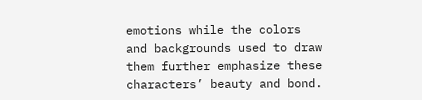emotions while the colors and backgrounds used to draw them further emphasize these characters’ beauty and bond.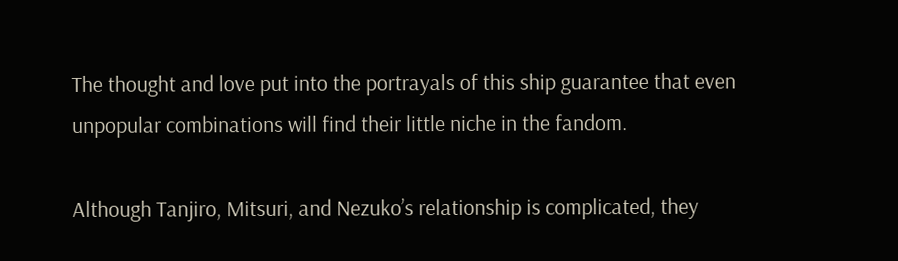The thought and love put into the portrayals of this ship guarantee that even unpopular combinations will find their little niche in the fandom.

Although Tanjiro, Mitsuri, and Nezuko’s relationship is complicated, they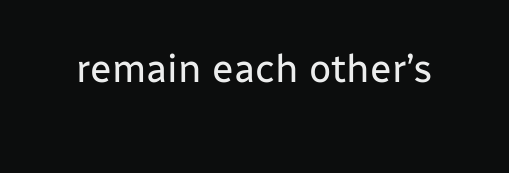remain each other’s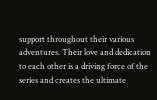support throughout their various adventures. Their love and dedication to each other is a driving force of the series and creates the ultimate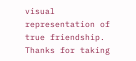visual representation of true friendship. Thanks for taking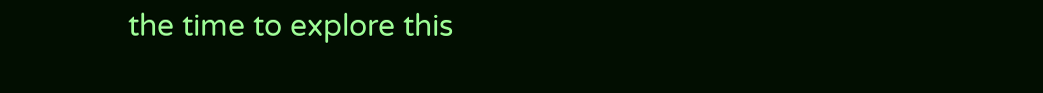the time to explore this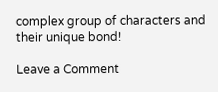complex group of characters and their unique bond!

Leave a Comment